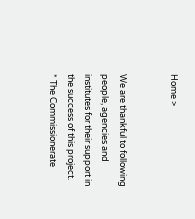Home >


We are thankful to following people, agencies and institutes for their support in the success of this project.
* The Commissionerate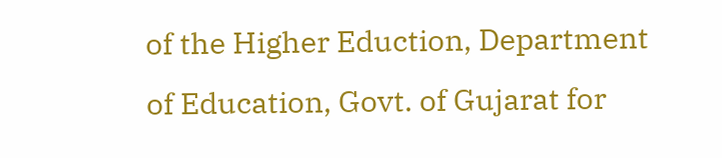of the Higher Eduction, Department of Education, Govt. of Gujarat for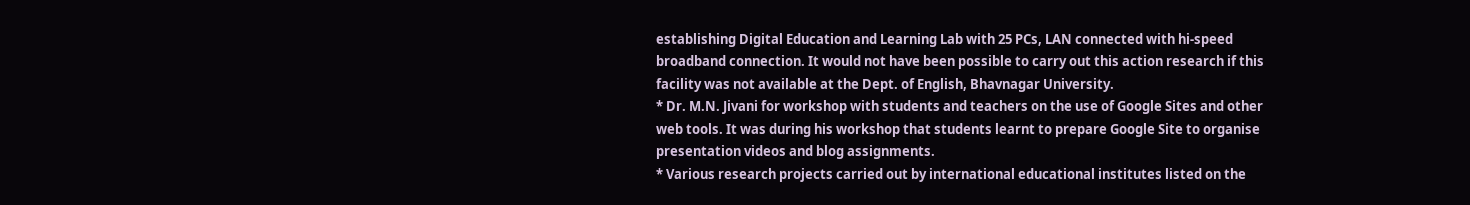establishing Digital Education and Learning Lab with 25 PCs, LAN connected with hi-speed broadband connection. It would not have been possible to carry out this action research if this facility was not available at the Dept. of English, Bhavnagar University.
* Dr. M.N. Jivani for workshop with students and teachers on the use of Google Sites and other web tools. It was during his workshop that students learnt to prepare Google Site to organise presentation videos and blog assignments.
* Various research projects carried out by international educational institutes listed on the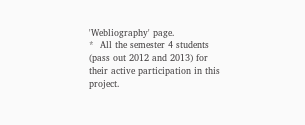'Webliography' page.
*  All the semester 4 students (pass out 2012 and 2013) for their active participation in this project.